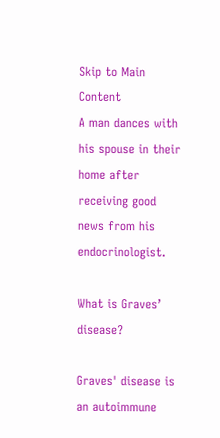Skip to Main Content
A man dances with his spouse in their home after receiving good news from his endocrinologist.

What is Graves’ disease?

Graves' disease is an autoimmune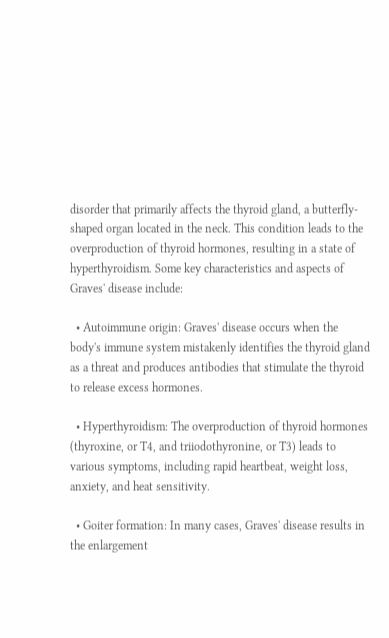disorder that primarily affects the thyroid gland, a butterfly-shaped organ located in the neck. This condition leads to the overproduction of thyroid hormones, resulting in a state of hyperthyroidism. Some key characteristics and aspects of Graves' disease include:

  • Autoimmune origin: Graves' disease occurs when the body's immune system mistakenly identifies the thyroid gland as a threat and produces antibodies that stimulate the thyroid to release excess hormones.

  • Hyperthyroidism: The overproduction of thyroid hormones (thyroxine, or T4, and triiodothyronine, or T3) leads to various symptoms, including rapid heartbeat, weight loss, anxiety, and heat sensitivity.

  • Goiter formation: In many cases, Graves' disease results in the enlargement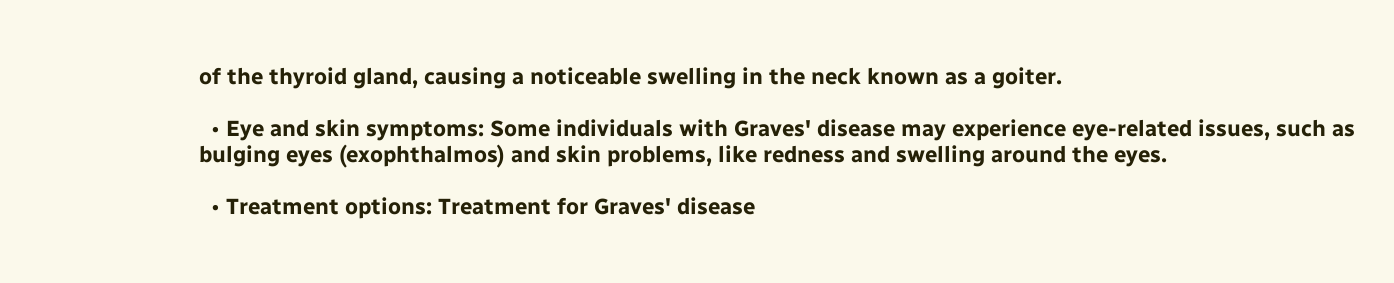of the thyroid gland, causing a noticeable swelling in the neck known as a goiter.

  • Eye and skin symptoms: Some individuals with Graves' disease may experience eye-related issues, such as bulging eyes (exophthalmos) and skin problems, like redness and swelling around the eyes.

  • Treatment options: Treatment for Graves' disease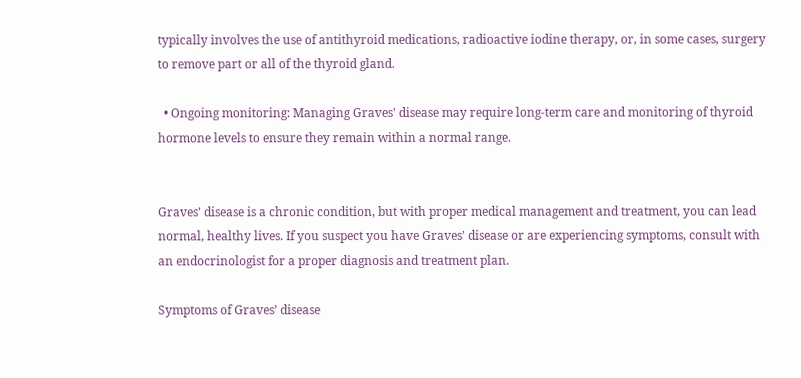typically involves the use of antithyroid medications, radioactive iodine therapy, or, in some cases, surgery to remove part or all of the thyroid gland.

  • Ongoing monitoring: Managing Graves' disease may require long-term care and monitoring of thyroid hormone levels to ensure they remain within a normal range.


Graves' disease is a chronic condition, but with proper medical management and treatment, you can lead normal, healthy lives. If you suspect you have Graves' disease or are experiencing symptoms, consult with an endocrinologist for a proper diagnosis and treatment plan.

Symptoms of Graves’ disease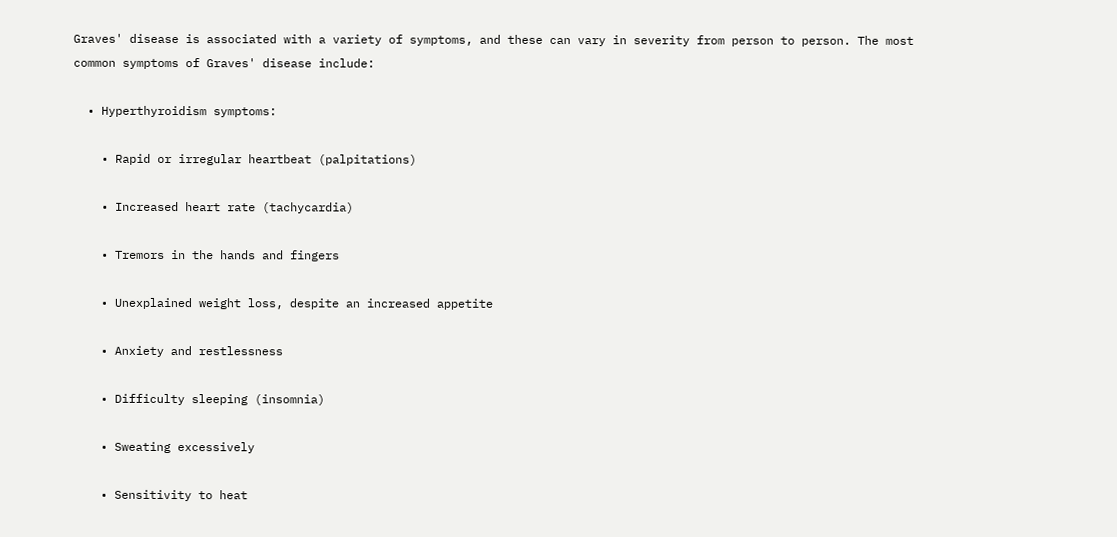Graves' disease is associated with a variety of symptoms, and these can vary in severity from person to person. The most common symptoms of Graves' disease include:

  • Hyperthyroidism symptoms:

    • Rapid or irregular heartbeat (palpitations)

    • Increased heart rate (tachycardia)

    • Tremors in the hands and fingers

    • Unexplained weight loss, despite an increased appetite

    • Anxiety and restlessness

    • Difficulty sleeping (insomnia)

    • Sweating excessively

    • Sensitivity to heat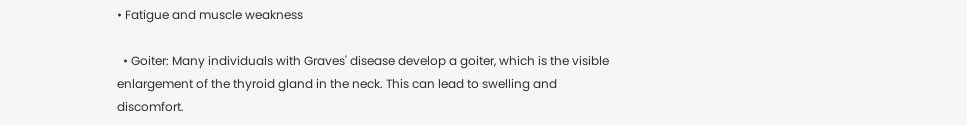• Fatigue and muscle weakness

  • Goiter: Many individuals with Graves' disease develop a goiter, which is the visible enlargement of the thyroid gland in the neck. This can lead to swelling and discomfort.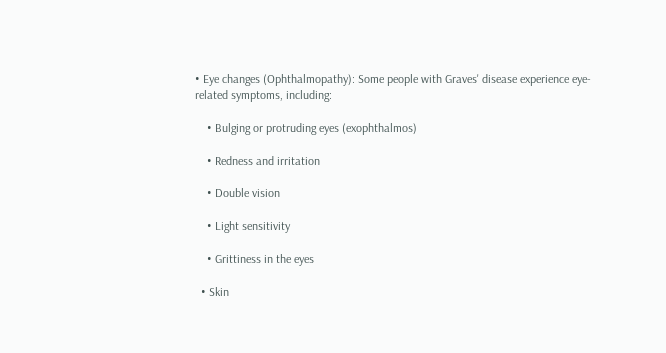• Eye changes (Ophthalmopathy): Some people with Graves' disease experience eye-related symptoms, including:

    • Bulging or protruding eyes (exophthalmos)

    • Redness and irritation

    • Double vision

    • Light sensitivity

    • Grittiness in the eyes

  • Skin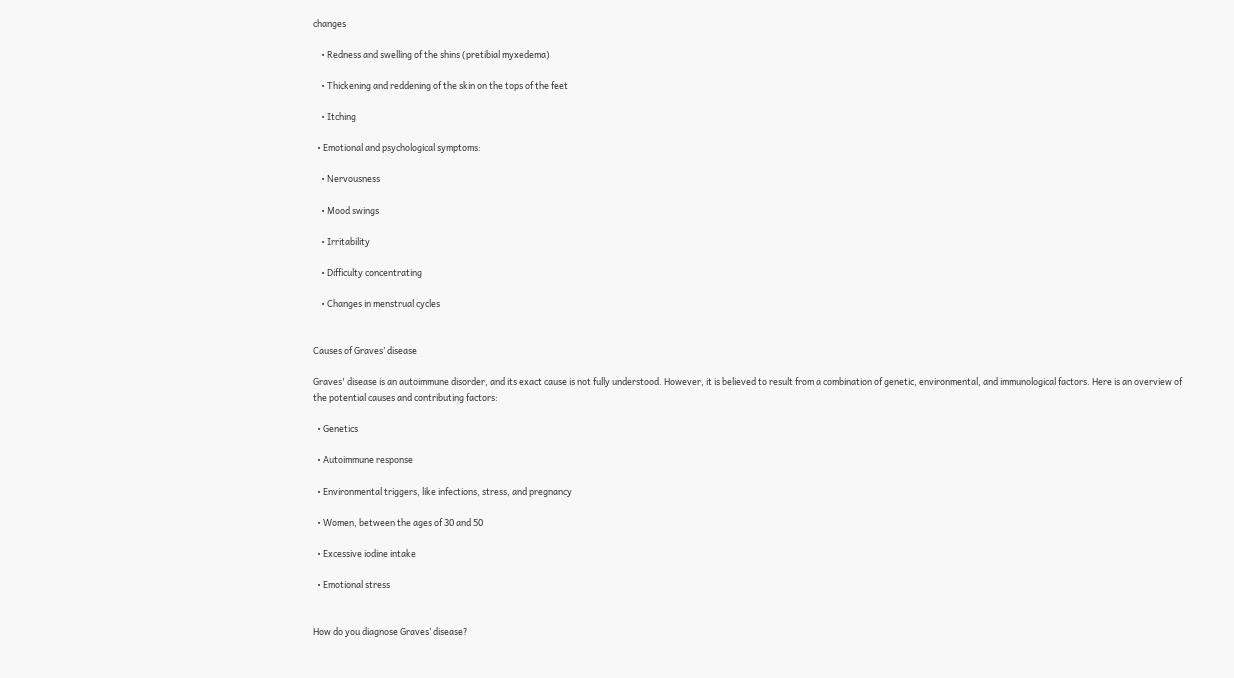changes

    • Redness and swelling of the shins (pretibial myxedema)

    • Thickening and reddening of the skin on the tops of the feet

    • Itching

  • Emotional and psychological symptoms:

    • Nervousness

    • Mood swings

    • Irritability

    • Difficulty concentrating

    • Changes in menstrual cycles


Causes of Graves’ disease

Graves' disease is an autoimmune disorder, and its exact cause is not fully understood. However, it is believed to result from a combination of genetic, environmental, and immunological factors. Here is an overview of the potential causes and contributing factors:

  • Genetics

  • Autoimmune response

  • Environmental triggers, like infections, stress, and pregnancy

  • Women, between the ages of 30 and 50

  • Excessive iodine intake

  • Emotional stress


How do you diagnose Graves’ disease?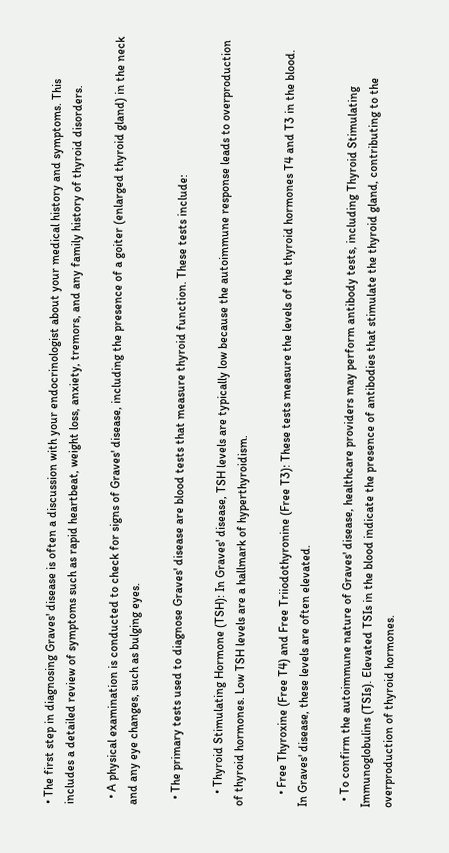• The first step in diagnosing Graves' disease is often a discussion with your endocrinologist about your medical history and symptoms. This includes a detailed review of symptoms such as rapid heartbeat, weight loss, anxiety, tremors, and any family history of thyroid disorders.

  • A physical examination is conducted to check for signs of Graves' disease, including the presence of a goiter (enlarged thyroid gland) in the neck and any eye changes, such as bulging eyes.

  • The primary tests used to diagnose Graves' disease are blood tests that measure thyroid function. These tests include:

    • Thyroid Stimulating Hormone (TSH): In Graves' disease, TSH levels are typically low because the autoimmune response leads to overproduction of thyroid hormones. Low TSH levels are a hallmark of hyperthyroidism.

    • Free Thyroxine (Free T4) and Free Triiodothyronine (Free T3): These tests measure the levels of the thyroid hormones T4 and T3 in the blood. In Graves' disease, these levels are often elevated.

  • To confirm the autoimmune nature of Graves' disease, healthcare providers may perform antibody tests, including Thyroid Stimulating Immunoglobulins (TSIs). Elevated TSIs in the blood indicate the presence of antibodies that stimulate the thyroid gland, contributing to the overproduction of thyroid hormones.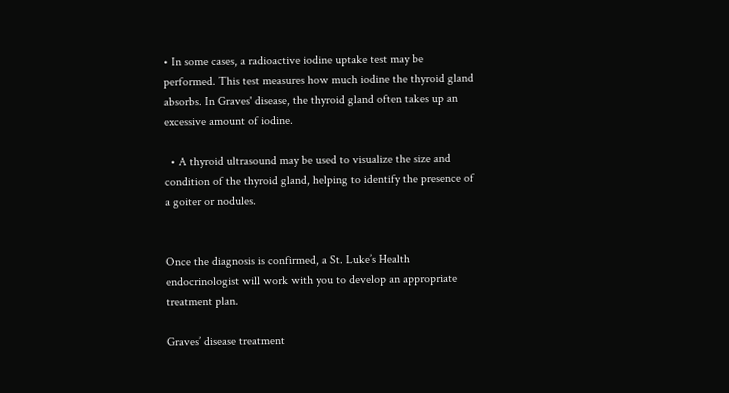• In some cases, a radioactive iodine uptake test may be performed. This test measures how much iodine the thyroid gland absorbs. In Graves' disease, the thyroid gland often takes up an excessive amount of iodine.

  • A thyroid ultrasound may be used to visualize the size and condition of the thyroid gland, helping to identify the presence of a goiter or nodules.


Once the diagnosis is confirmed, a St. Luke’s Health endocrinologist will work with you to develop an appropriate treatment plan.

Graves’ disease treatment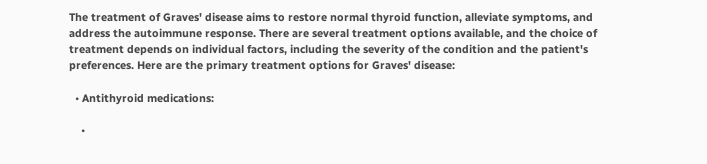The treatment of Graves' disease aims to restore normal thyroid function, alleviate symptoms, and address the autoimmune response. There are several treatment options available, and the choice of treatment depends on individual factors, including the severity of the condition and the patient's preferences. Here are the primary treatment options for Graves' disease:

  • Antithyroid medications:

    •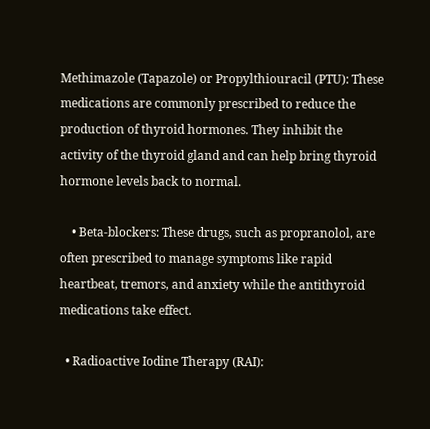Methimazole (Tapazole) or Propylthiouracil (PTU): These medications are commonly prescribed to reduce the production of thyroid hormones. They inhibit the activity of the thyroid gland and can help bring thyroid hormone levels back to normal.

    • Beta-blockers: These drugs, such as propranolol, are often prescribed to manage symptoms like rapid heartbeat, tremors, and anxiety while the antithyroid medications take effect.

  • Radioactive Iodine Therapy (RAI):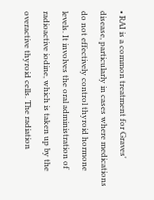• RAI is a common treatment for Graves' disease, particularly in cases where medications do not effectively control thyroid hormone levels. It involves the oral administration of radioactive iodine, which is taken up by the overactive thyroid cells. The radiation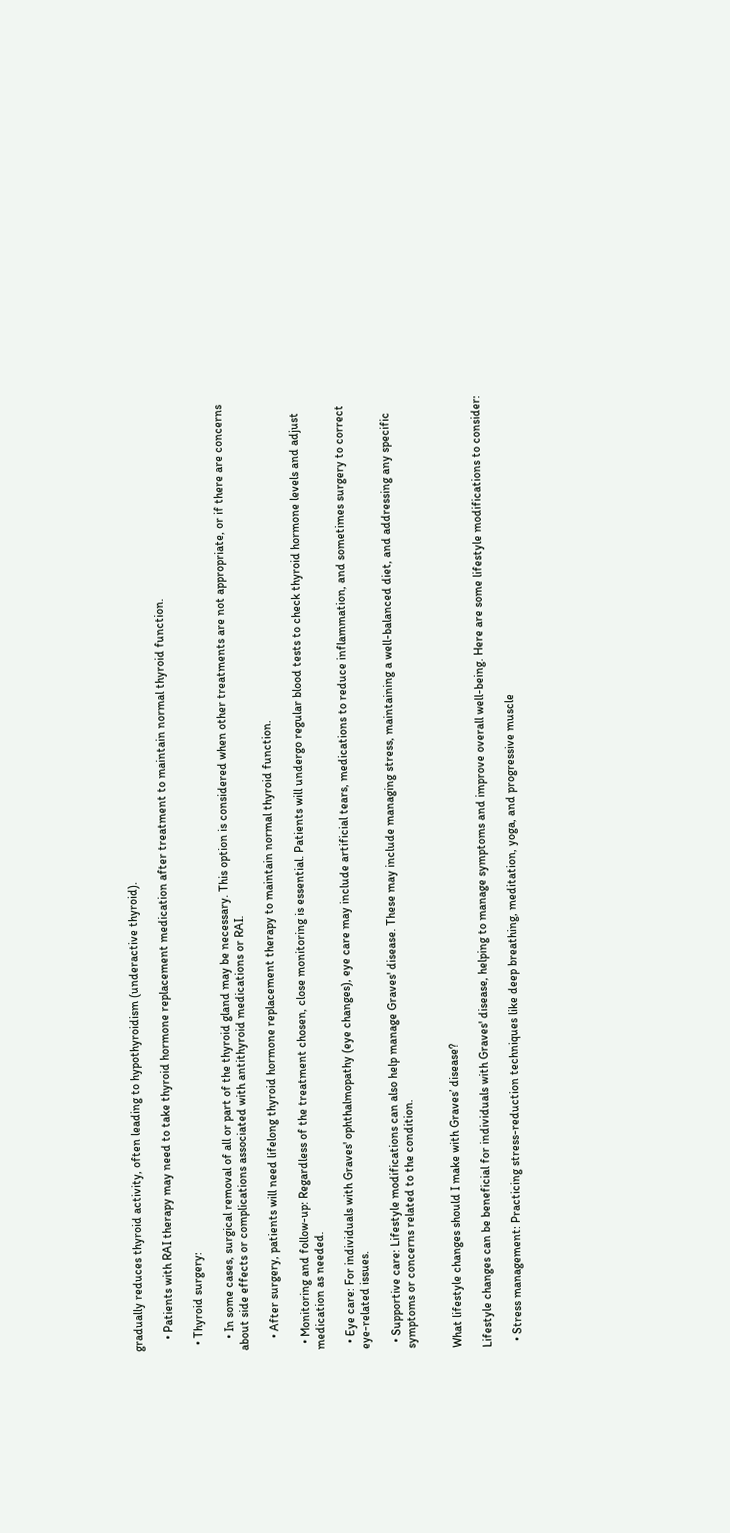gradually reduces thyroid activity, often leading to hypothyroidism (underactive thyroid).

    • Patients with RAI therapy may need to take thyroid hormone replacement medication after treatment to maintain normal thyroid function.

  • Thyroid surgery:

    • In some cases, surgical removal of all or part of the thyroid gland may be necessary. This option is considered when other treatments are not appropriate, or if there are concerns about side effects or complications associated with antithyroid medications or RAI.

    • After surgery, patients will need lifelong thyroid hormone replacement therapy to maintain normal thyroid function.

  • Monitoring and follow-up: Regardless of the treatment chosen, close monitoring is essential. Patients will undergo regular blood tests to check thyroid hormone levels and adjust medication as needed.

  • Eye care: For individuals with Graves' ophthalmopathy (eye changes), eye care may include artificial tears, medications to reduce inflammation, and sometimes surgery to correct eye-related issues.

  • Supportive care: Lifestyle modifications can also help manage Graves' disease. These may include managing stress, maintaining a well-balanced diet, and addressing any specific symptoms or concerns related to the condition.


What lifestyle changes should I make with Graves’ disease?

Lifestyle changes can be beneficial for individuals with Graves' disease, helping to manage symptoms and improve overall well-being. Here are some lifestyle modifications to consider:

  • Stress management: Practicing stress-reduction techniques like deep breathing, meditation, yoga, and progressive muscle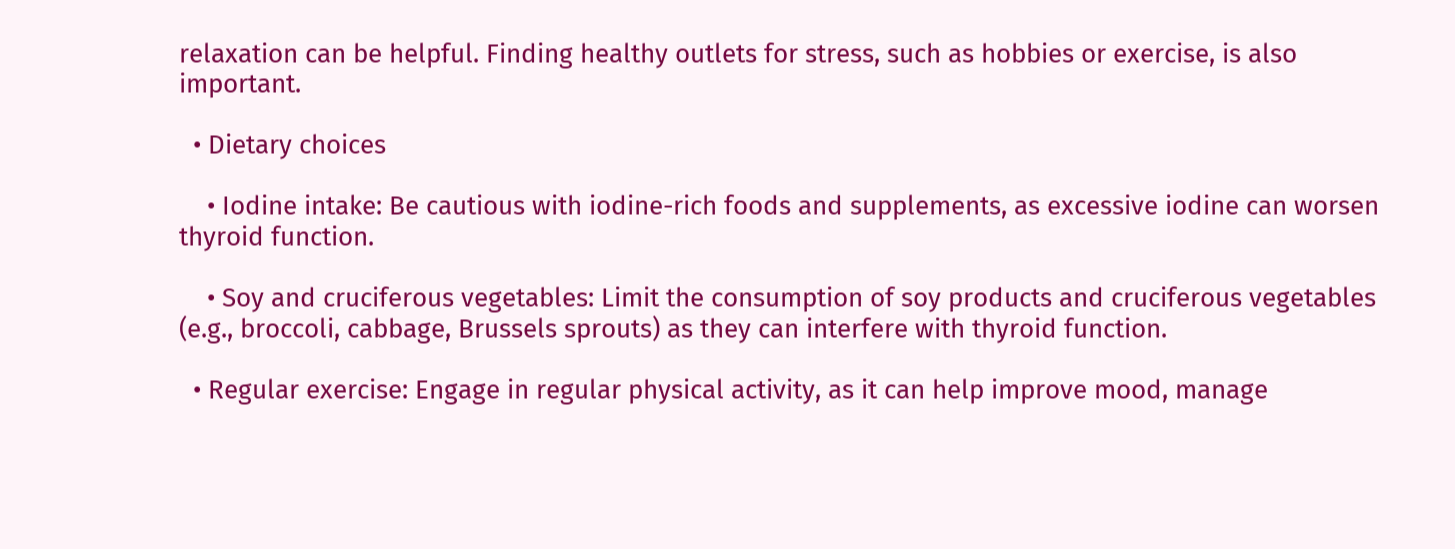relaxation can be helpful. Finding healthy outlets for stress, such as hobbies or exercise, is also important.

  • Dietary choices

    • Iodine intake: Be cautious with iodine-rich foods and supplements, as excessive iodine can worsen thyroid function.

    • Soy and cruciferous vegetables: Limit the consumption of soy products and cruciferous vegetables (e.g., broccoli, cabbage, Brussels sprouts) as they can interfere with thyroid function.

  • Regular exercise: Engage in regular physical activity, as it can help improve mood, manage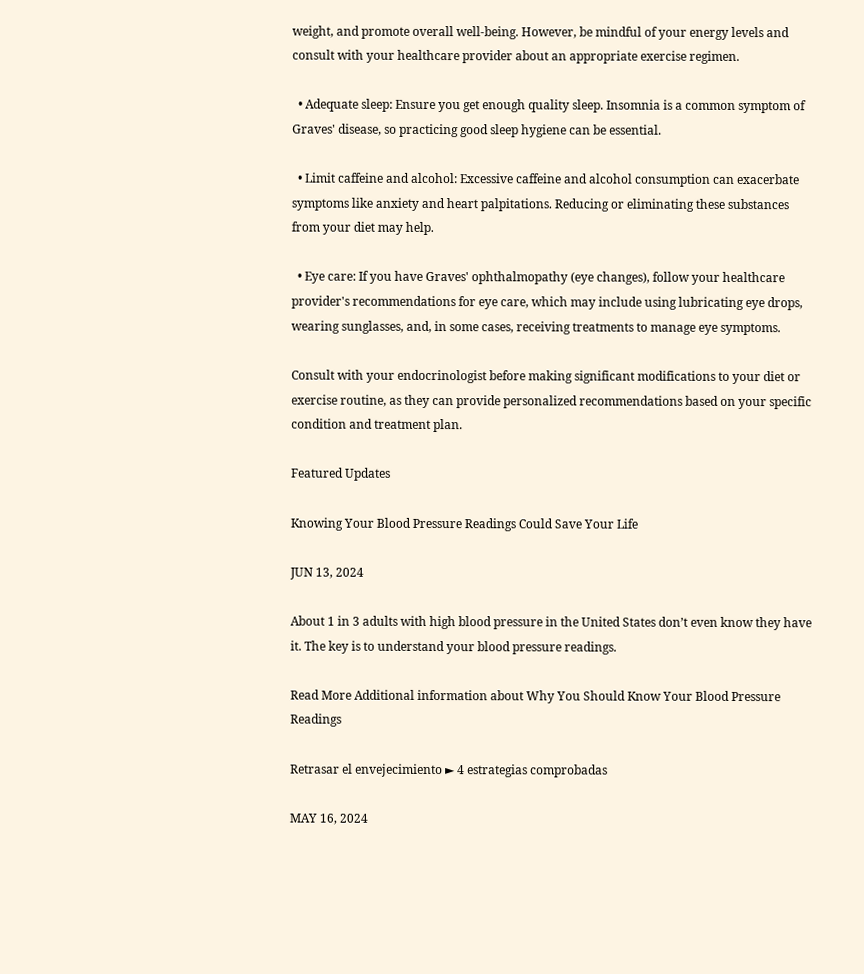weight, and promote overall well-being. However, be mindful of your energy levels and consult with your healthcare provider about an appropriate exercise regimen.

  • Adequate sleep: Ensure you get enough quality sleep. Insomnia is a common symptom of Graves' disease, so practicing good sleep hygiene can be essential.

  • Limit caffeine and alcohol: Excessive caffeine and alcohol consumption can exacerbate symptoms like anxiety and heart palpitations. Reducing or eliminating these substances from your diet may help.

  • Eye care: If you have Graves' ophthalmopathy (eye changes), follow your healthcare provider's recommendations for eye care, which may include using lubricating eye drops, wearing sunglasses, and, in some cases, receiving treatments to manage eye symptoms.

Consult with your endocrinologist before making significant modifications to your diet or exercise routine, as they can provide personalized recommendations based on your specific condition and treatment plan.

Featured Updates

Knowing Your Blood Pressure Readings Could Save Your Life

JUN 13, 2024

About 1 in 3 adults with high blood pressure in the United States don’t even know they have it. The key is to understand your blood pressure readings.

Read More Additional information about Why You Should Know Your Blood Pressure Readings

Retrasar el envejecimiento ► 4 estrategias comprobadas

MAY 16, 2024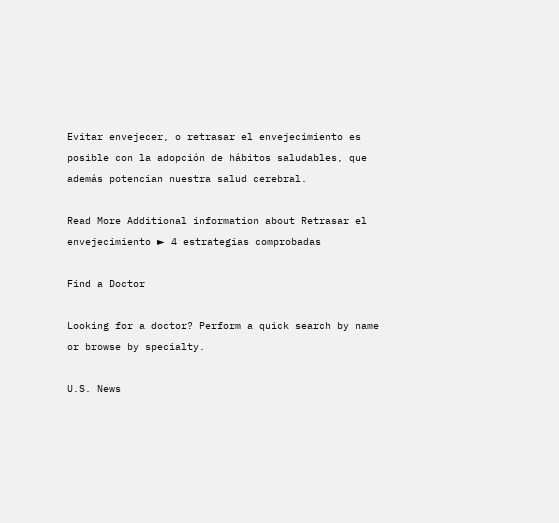Evitar envejecer, o retrasar el envejecimiento es posible con la adopción de hábitos saludables, que además potencian nuestra salud cerebral.

Read More Additional information about Retrasar el envejecimiento ► 4 estrategias comprobadas

Find a Doctor

Looking for a doctor? Perform a quick search by name or browse by specialty.

U.S. News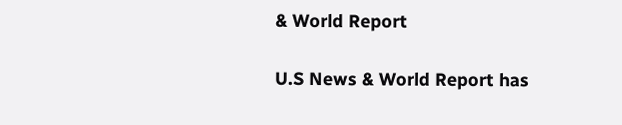& World Report

U.S News & World Report has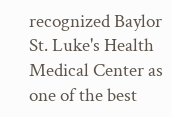recognized Baylor St. Luke's Health Medical Center as one of the best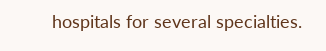hospitals for several specialties.